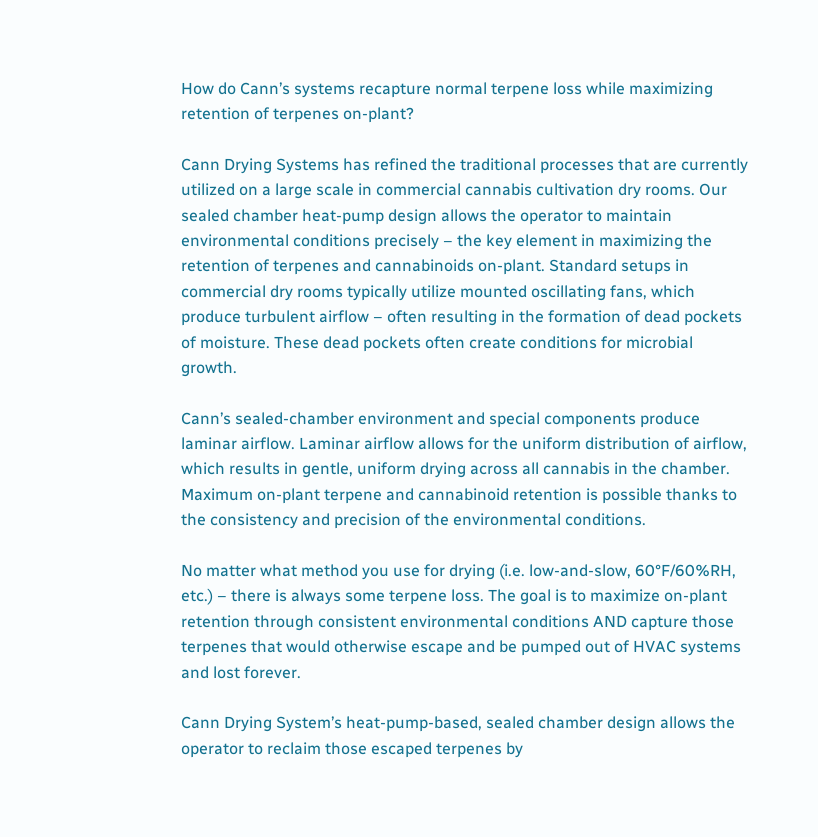How do Cann’s systems recapture normal terpene loss while maximizing retention of terpenes on-plant?

Cann Drying Systems has refined the traditional processes that are currently utilized on a large scale in commercial cannabis cultivation dry rooms. Our sealed chamber heat-pump design allows the operator to maintain environmental conditions precisely – the key element in maximizing the retention of terpenes and cannabinoids on-plant. Standard setups in commercial dry rooms typically utilize mounted oscillating fans, which produce turbulent airflow – often resulting in the formation of dead pockets of moisture. These dead pockets often create conditions for microbial growth.

Cann’s sealed-chamber environment and special components produce laminar airflow. Laminar airflow allows for the uniform distribution of airflow, which results in gentle, uniform drying across all cannabis in the chamber. Maximum on-plant terpene and cannabinoid retention is possible thanks to the consistency and precision of the environmental conditions.

No matter what method you use for drying (i.e. low-and-slow, 60°F/60%RH, etc.) – there is always some terpene loss. The goal is to maximize on-plant retention through consistent environmental conditions AND capture those terpenes that would otherwise escape and be pumped out of HVAC systems and lost forever.

Cann Drying System’s heat-pump-based, sealed chamber design allows the operator to reclaim those escaped terpenes by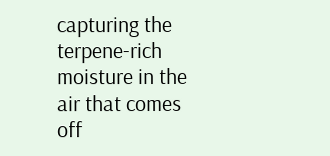capturing the terpene-rich moisture in the air that comes off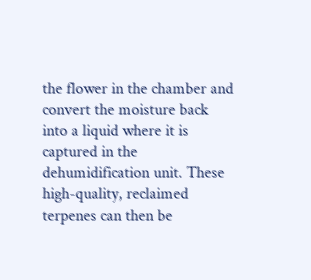the flower in the chamber and convert the moisture back into a liquid where it is captured in the dehumidification unit. These high-quality, reclaimed terpenes can then be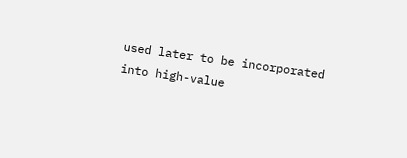used later to be incorporated into high-value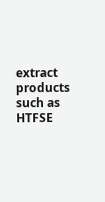extract products such as HTFSE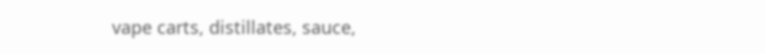vape carts, distillates, sauce,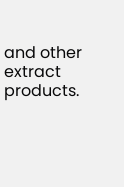and other extract products.